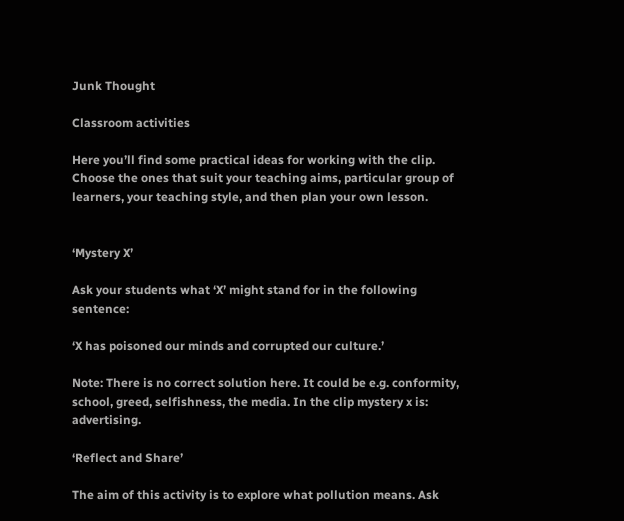Junk Thought

Classroom activities

Here you’ll find some practical ideas for working with the clip. Choose the ones that suit your teaching aims, particular group of learners, your teaching style, and then plan your own lesson.


‘Mystery X’

Ask your students what ‘X’ might stand for in the following sentence:

‘X has poisoned our minds and corrupted our culture.’

Note: There is no correct solution here. It could be e.g. conformity, school, greed, selfishness, the media. In the clip mystery x is: advertising.

‘Reflect and Share’

The aim of this activity is to explore what pollution means. Ask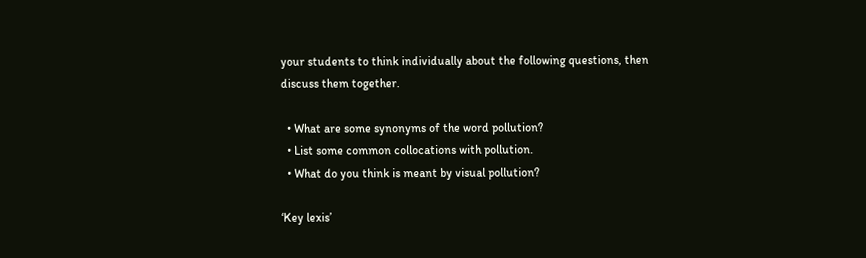your students to think individually about the following questions, then discuss them together.

  • What are some synonyms of the word pollution?
  • List some common collocations with pollution.
  • What do you think is meant by visual pollution?

‘Key lexis’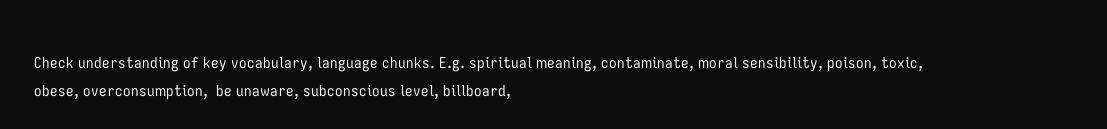Check understanding of key vocabulary, language chunks. E.g. spiritual meaning, contaminate, moral sensibility, poison, toxic, obese, overconsumption,  be unaware, subconscious level, billboard,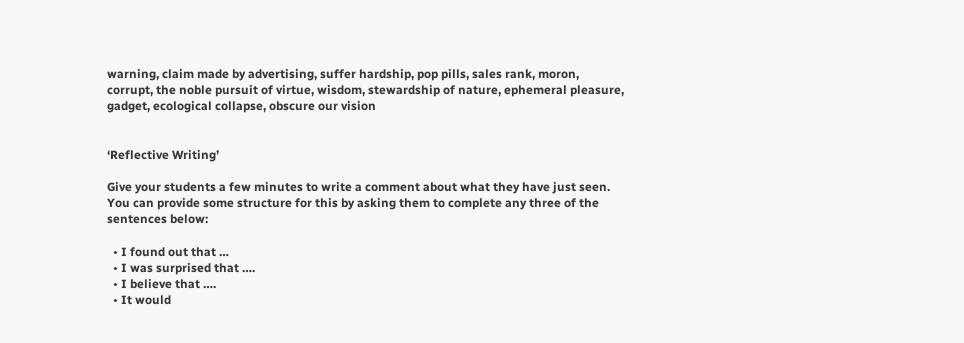warning, claim made by advertising, suffer hardship, pop pills, sales rank, moron, corrupt, the noble pursuit of virtue, wisdom, stewardship of nature, ephemeral pleasure, gadget, ecological collapse, obscure our vision


‘Reflective Writing’

Give your students a few minutes to write a comment about what they have just seen. You can provide some structure for this by asking them to complete any three of the sentences below:

  • I found out that …
  • I was surprised that ….
  • I believe that ….
  • It would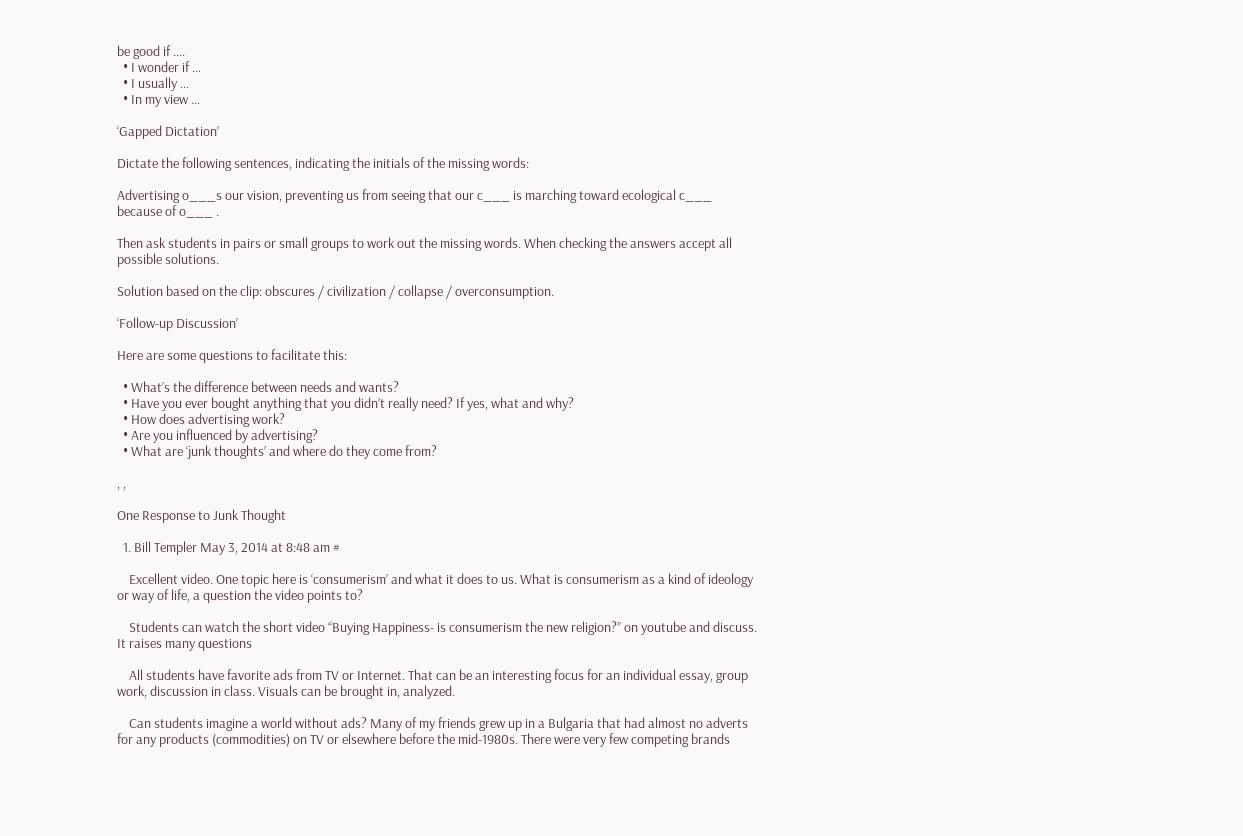be good if ….
  • I wonder if …
  • I usually …
  • In my view …

‘Gapped Dictation’

Dictate the following sentences, indicating the initials of the missing words:

Advertising o___s our vision, preventing us from seeing that our c___ is marching toward ecological c___ because of o___ .

Then ask students in pairs or small groups to work out the missing words. When checking the answers accept all possible solutions.

Solution based on the clip: obscures / civilization / collapse / overconsumption.

‘Follow-up Discussion’

Here are some questions to facilitate this:

  • What’s the difference between needs and wants?
  • Have you ever bought anything that you didn’t really need? If yes, what and why?
  • How does advertising work?
  • Are you influenced by advertising?
  • What are ‘junk thoughts’ and where do they come from?

, ,

One Response to Junk Thought

  1. Bill Templer May 3, 2014 at 8:48 am #

    Excellent video. One topic here is ‘consumerism’ and what it does to us. What is consumerism as a kind of ideology or way of life, a question the video points to?

    Students can watch the short video “Buying Happiness- is consumerism the new religion?” on youtube and discuss. It raises many questions

    All students have favorite ads from TV or Internet. That can be an interesting focus for an individual essay, group work, discussion in class. Visuals can be brought in, analyzed.

    Can students imagine a world without ads? Many of my friends grew up in a Bulgaria that had almost no adverts for any products (commodities) on TV or elsewhere before the mid-1980s. There were very few competing brands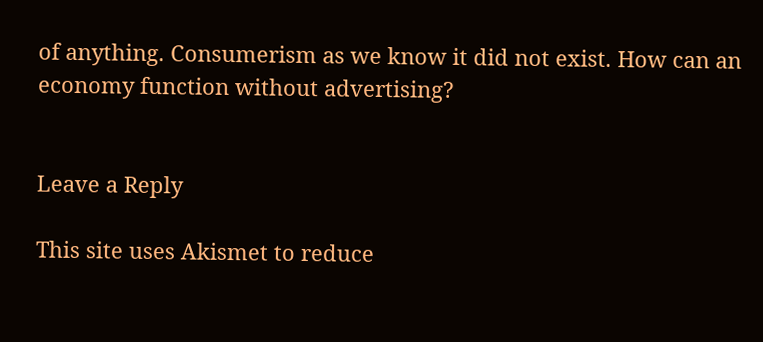of anything. Consumerism as we know it did not exist. How can an economy function without advertising?


Leave a Reply

This site uses Akismet to reduce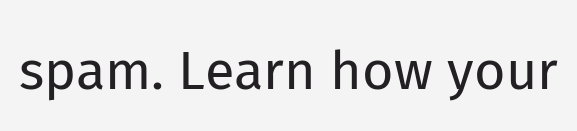spam. Learn how your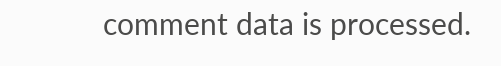comment data is processed.